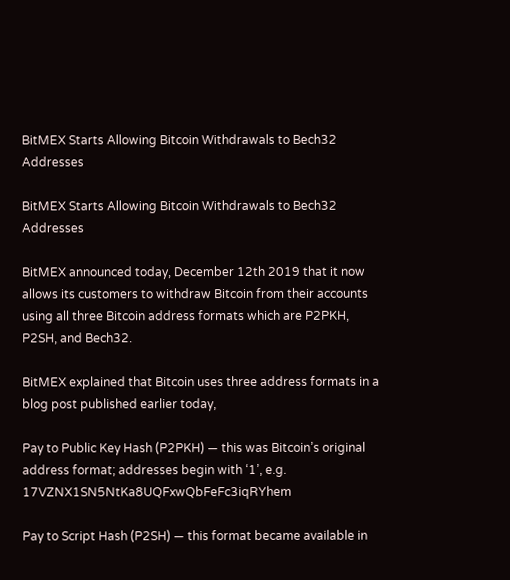BitMEX Starts Allowing Bitcoin Withdrawals to Bech32 Addresses

BitMEX Starts Allowing Bitcoin Withdrawals to Bech32 Addresses

BitMEX announced today, December 12th 2019 that it now allows its customers to withdraw Bitcoin from their accounts using all three Bitcoin address formats which are P2PKH, P2SH, and Bech32.

BitMEX explained that Bitcoin uses three address formats in a blog post published earlier today,

Pay to Public Key Hash (P2PKH) — this was Bitcoin’s original address format; addresses begin with ‘1’, e.g. 17VZNX1SN5NtKa8UQFxwQbFeFc3iqRYhem

Pay to Script Hash (P2SH) — this format became available in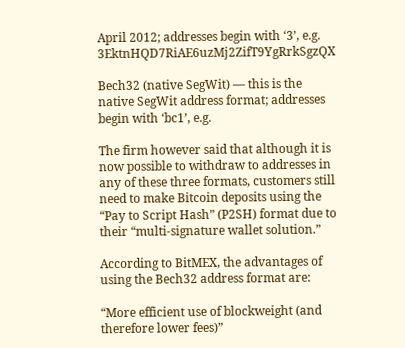April 2012; addresses begin with ‘3’, e.g. 3EktnHQD7RiAE6uzMj2ZifT9YgRrkSgzQX

Bech32 (native SegWit) — this is the native SegWit address format; addresses begin with ‘bc1’, e.g.

The firm however said that although it is now possible to withdraw to addresses in any of these three formats, customers still need to make Bitcoin deposits using the “Pay to Script Hash” (P2SH) format due to their “multi-signature wallet solution.”

According to BitMEX, the advantages of using the Bech32 address format are:

“More efficient use of blockweight (and therefore lower fees)”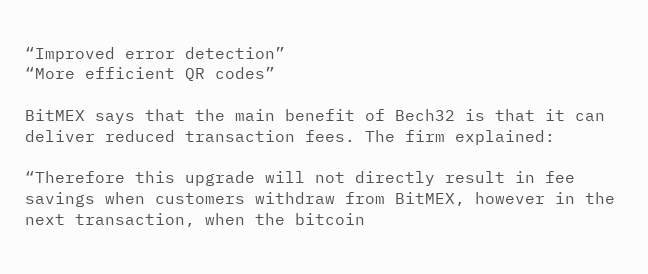“Improved error detection”
“More efficient QR codes”

BitMEX says that the main benefit of Bech32 is that it can deliver reduced transaction fees. The firm explained:

“Therefore this upgrade will not directly result in fee savings when customers withdraw from BitMEX, however in the next transaction, when the bitcoin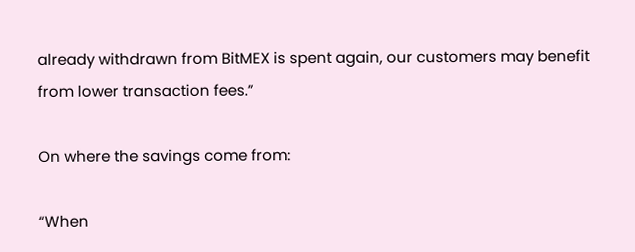already withdrawn from BitMEX is spent again, our customers may benefit from lower transaction fees.”

On where the savings come from:

“When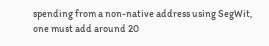spending from a non-native address using SegWit, one must add around 20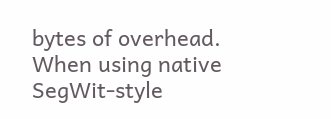bytes of overhead. When using native SegWit-style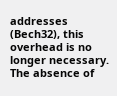addresses (Bech32), this overhead is no longer necessary. The absence of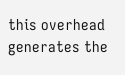this overhead generates the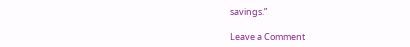savings.”

Leave a Comment